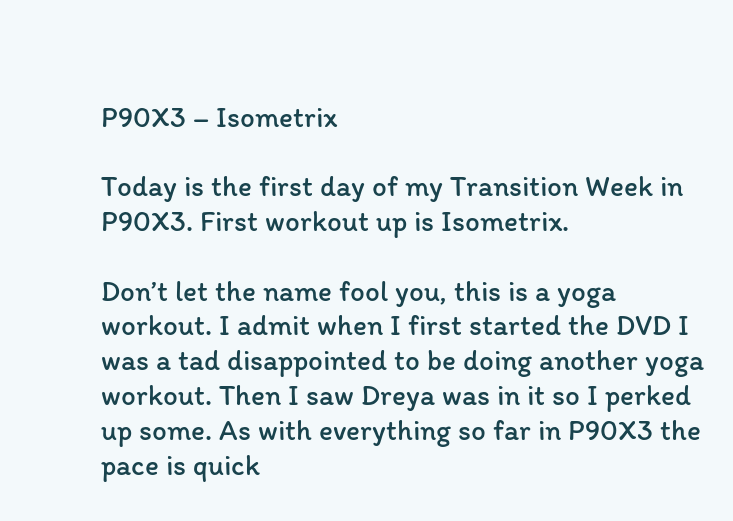P90X3 – Isometrix

Today is the first day of my Transition Week in P90X3. First workout up is Isometrix.

Don’t let the name fool you, this is a yoga workout. I admit when I first started the DVD I was a tad disappointed to be doing another yoga workout. Then I saw Dreya was in it so I perked up some. As with everything so far in P90X3 the pace is quick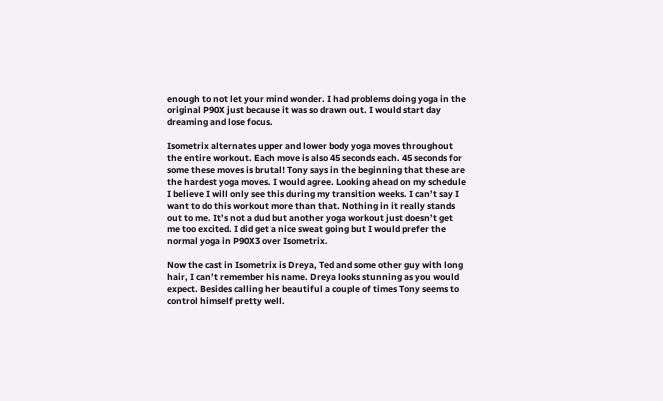enough to not let your mind wonder. I had problems doing yoga in the original P90X just because it was so drawn out. I would start day dreaming and lose focus.

Isometrix alternates upper and lower body yoga moves throughout the entire workout. Each move is also 45 seconds each. 45 seconds for some these moves is brutal! Tony says in the beginning that these are the hardest yoga moves. I would agree. Looking ahead on my schedule I believe I will only see this during my transition weeks. I can’t say I want to do this workout more than that. Nothing in it really stands out to me. It’s not a dud but another yoga workout just doesn’t get me too excited. I did get a nice sweat going but I would prefer the normal yoga in P90X3 over Isometrix.

Now the cast in Isometrix is Dreya, Ted and some other guy with long hair, I can’t remember his name. Dreya looks stunning as you would expect. Besides calling her beautiful a couple of times Tony seems to control himself pretty well.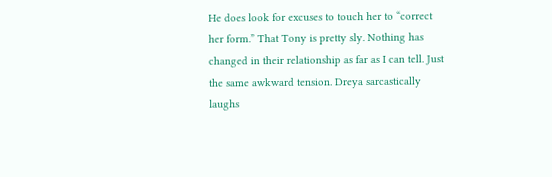He does look for excuses to touch her to “correct her form.” That Tony is pretty sly. Nothing has changed in their relationship as far as I can tell. Just the same awkward tension. Dreya sarcastically laughs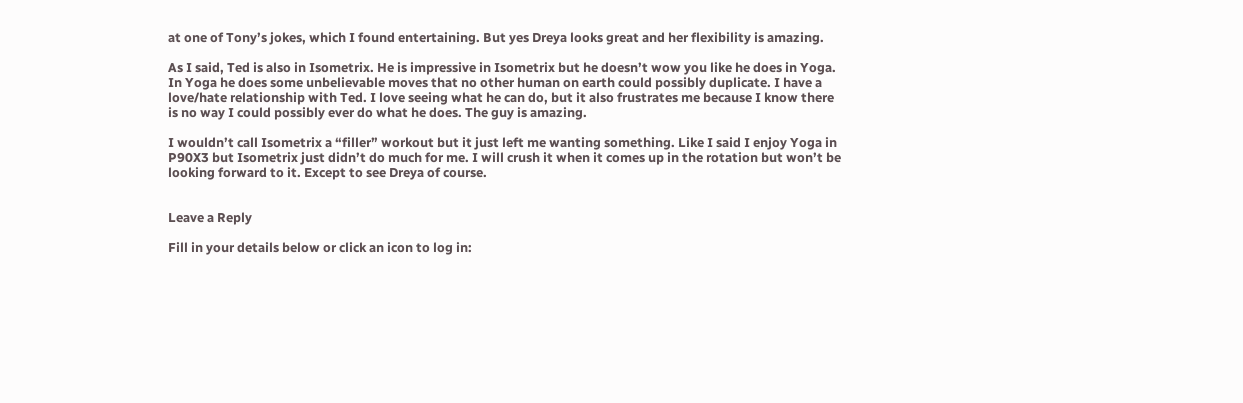at one of Tony’s jokes, which I found entertaining. But yes Dreya looks great and her flexibility is amazing.

As I said, Ted is also in Isometrix. He is impressive in Isometrix but he doesn’t wow you like he does in Yoga. In Yoga he does some unbelievable moves that no other human on earth could possibly duplicate. I have a love/hate relationship with Ted. I love seeing what he can do, but it also frustrates me because I know there is no way I could possibly ever do what he does. The guy is amazing.

I wouldn’t call Isometrix a “filler” workout but it just left me wanting something. Like I said I enjoy Yoga in P90X3 but Isometrix just didn’t do much for me. I will crush it when it comes up in the rotation but won’t be looking forward to it. Except to see Dreya of course.


Leave a Reply

Fill in your details below or click an icon to log in: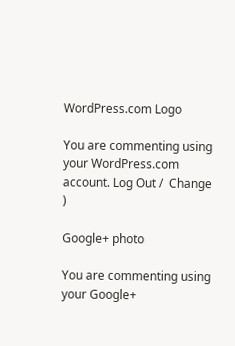WordPress.com Logo

You are commenting using your WordPress.com account. Log Out /  Change )

Google+ photo

You are commenting using your Google+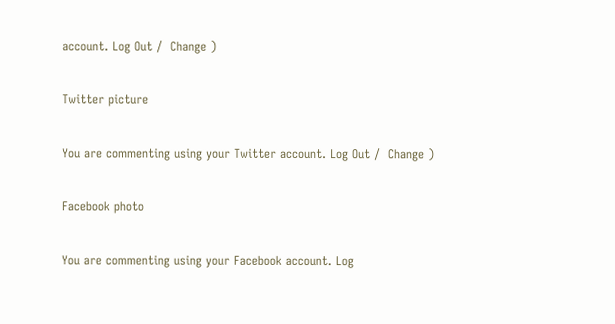account. Log Out /  Change )

Twitter picture

You are commenting using your Twitter account. Log Out /  Change )

Facebook photo

You are commenting using your Facebook account. Log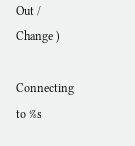Out /  Change )

Connecting to %s